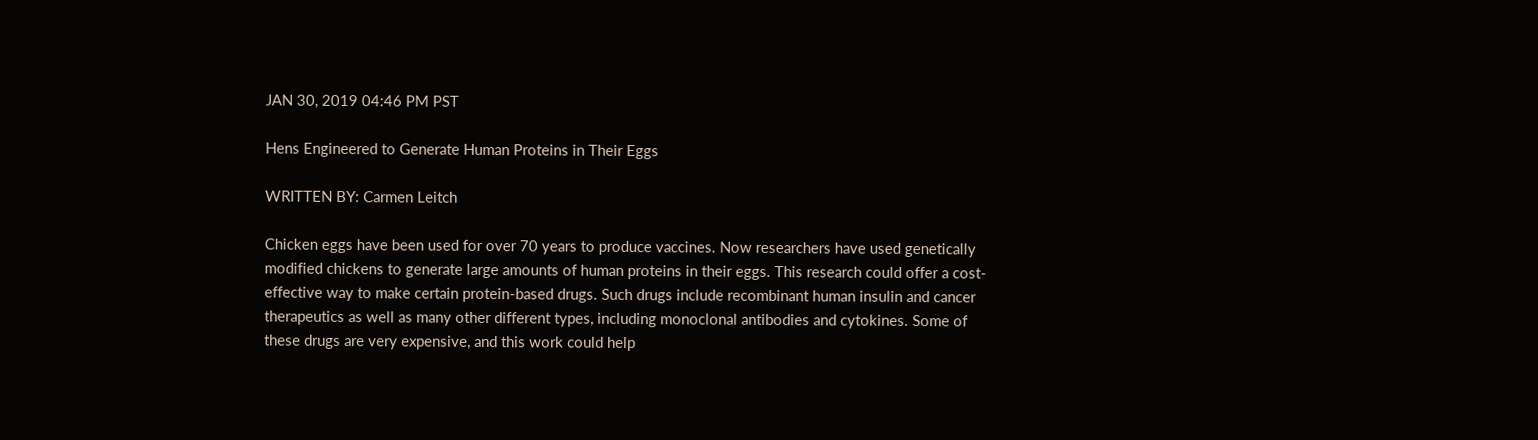JAN 30, 2019 04:46 PM PST

Hens Engineered to Generate Human Proteins in Their Eggs

WRITTEN BY: Carmen Leitch

Chicken eggs have been used for over 70 years to produce vaccines. Now researchers have used genetically modified chickens to generate large amounts of human proteins in their eggs. This research could offer a cost-effective way to make certain protein-based drugs. Such drugs include recombinant human insulin and cancer therapeutics as well as many other different types, including monoclonal antibodies and cytokines. Some of these drugs are very expensive, and this work could help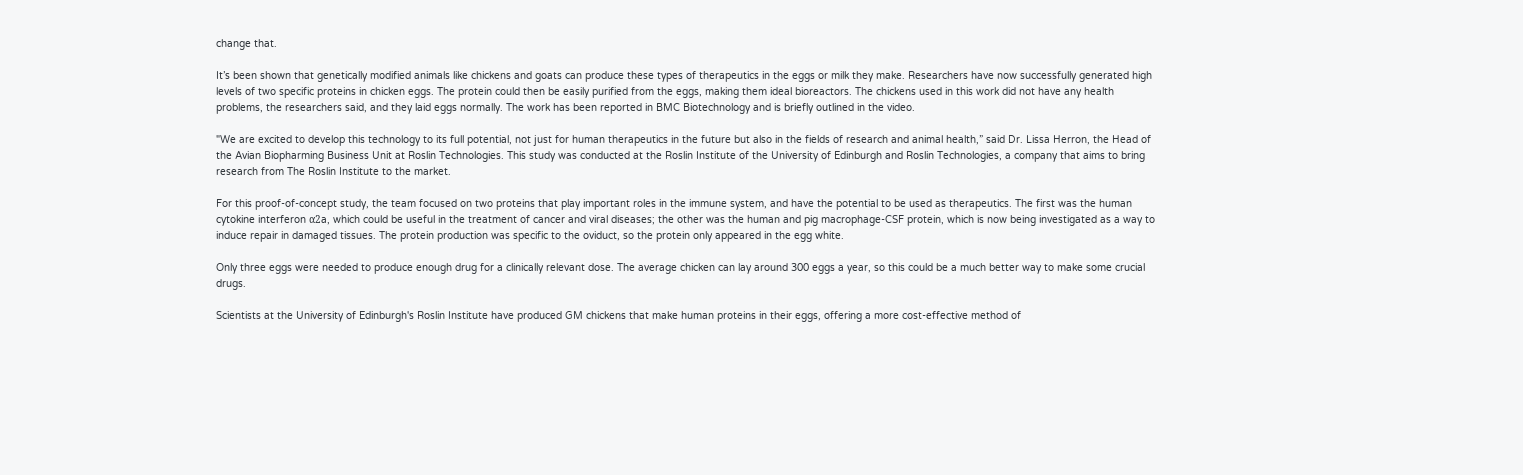change that.

It’s been shown that genetically modified animals like chickens and goats can produce these types of therapeutics in the eggs or milk they make. Researchers have now successfully generated high levels of two specific proteins in chicken eggs. The protein could then be easily purified from the eggs, making them ideal bioreactors. The chickens used in this work did not have any health problems, the researchers said, and they laid eggs normally. The work has been reported in BMC Biotechnology and is briefly outlined in the video.

"We are excited to develop this technology to its full potential, not just for human therapeutics in the future but also in the fields of research and animal health,” said Dr. Lissa Herron, the Head of the Avian Biopharming Business Unit at Roslin Technologies. This study was conducted at the Roslin Institute of the University of Edinburgh and Roslin Technologies, a company that aims to bring research from The Roslin Institute to the market.

For this proof-of-concept study, the team focused on two proteins that play important roles in the immune system, and have the potential to be used as therapeutics. The first was the human cytokine interferon α2a, which could be useful in the treatment of cancer and viral diseases; the other was the human and pig macrophage-CSF protein, which is now being investigated as a way to induce repair in damaged tissues. The protein production was specific to the oviduct, so the protein only appeared in the egg white.

Only three eggs were needed to produce enough drug for a clinically relevant dose. The average chicken can lay around 300 eggs a year, so this could be a much better way to make some crucial drugs.

Scientists at the University of Edinburgh's Roslin Institute have produced GM chickens that make human proteins in their eggs, offering a more cost-effective method of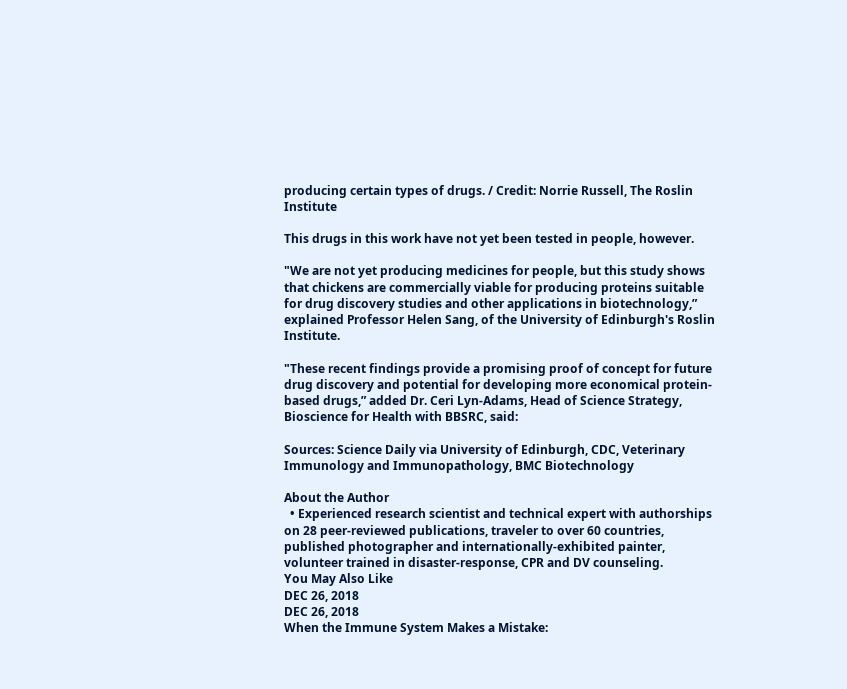producing certain types of drugs. / Credit: Norrie Russell, The Roslin Institute

This drugs in this work have not yet been tested in people, however.

"We are not yet producing medicines for people, but this study shows that chickens are commercially viable for producing proteins suitable for drug discovery studies and other applications in biotechnology,” explained Professor Helen Sang, of the University of Edinburgh's Roslin Institute.

"These recent findings provide a promising proof of concept for future drug discovery and potential for developing more economical protein-based drugs,” added Dr. Ceri Lyn-Adams, Head of Science Strategy, Bioscience for Health with BBSRC, said:

Sources: Science Daily via University of Edinburgh, CDC, Veterinary Immunology and Immunopathology, BMC Biotechnology

About the Author
  • Experienced research scientist and technical expert with authorships on 28 peer-reviewed publications, traveler to over 60 countries, published photographer and internationally-exhibited painter, volunteer trained in disaster-response, CPR and DV counseling.
You May Also Like
DEC 26, 2018
DEC 26, 2018
When the Immune System Makes a Mistake: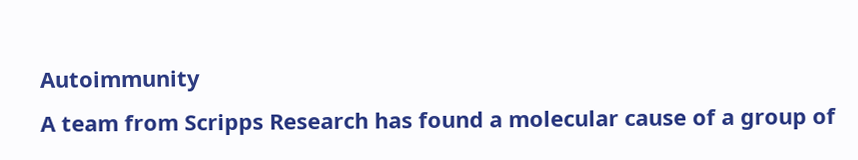Autoimmunity
A team from Scripps Research has found a molecular cause of a group of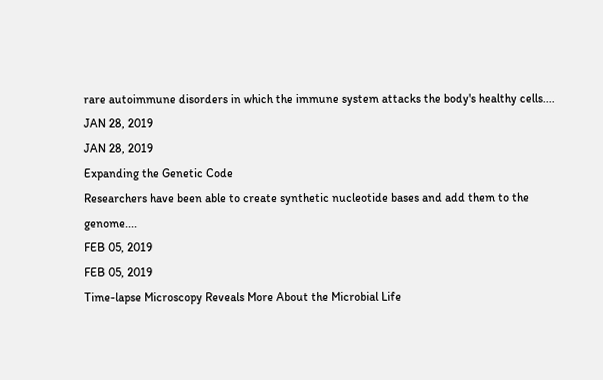rare autoimmune disorders in which the immune system attacks the body's healthy cells....
JAN 28, 2019
JAN 28, 2019
Expanding the Genetic Code
Researchers have been able to create synthetic nucleotide bases and add them to the genome....
FEB 05, 2019
FEB 05, 2019
Time-lapse Microscopy Reveals More About the Microbial Life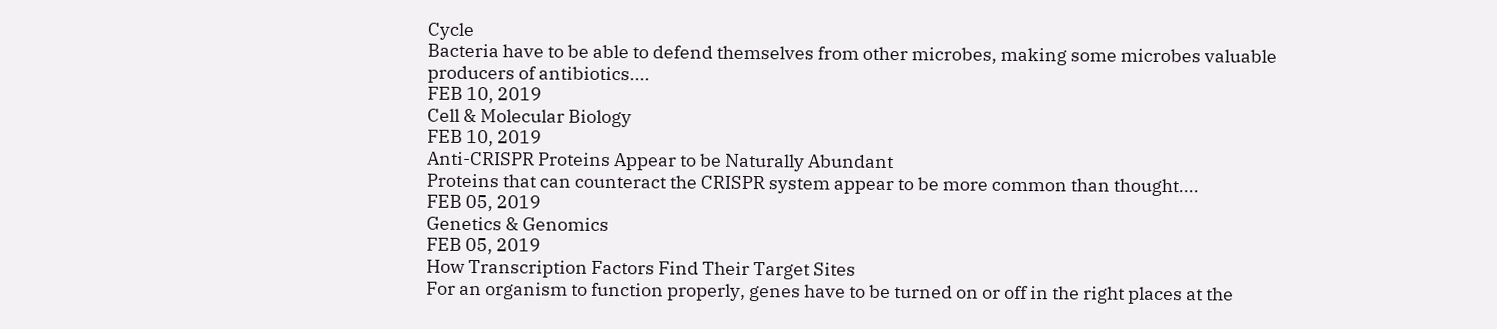Cycle
Bacteria have to be able to defend themselves from other microbes, making some microbes valuable producers of antibiotics....
FEB 10, 2019
Cell & Molecular Biology
FEB 10, 2019
Anti-CRISPR Proteins Appear to be Naturally Abundant
Proteins that can counteract the CRISPR system appear to be more common than thought....
FEB 05, 2019
Genetics & Genomics
FEB 05, 2019
How Transcription Factors Find Their Target Sites
For an organism to function properly, genes have to be turned on or off in the right places at the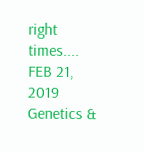right times....
FEB 21, 2019
Genetics &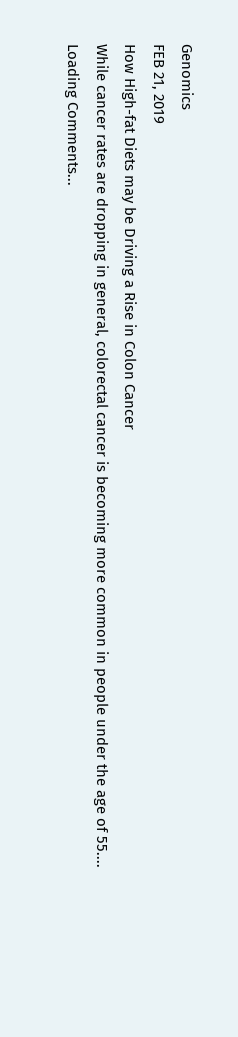Genomics
FEB 21, 2019
How High-fat Diets may be Driving a Rise in Colon Cancer
While cancer rates are dropping in general, colorectal cancer is becoming more common in people under the age of 55....
Loading Comments...